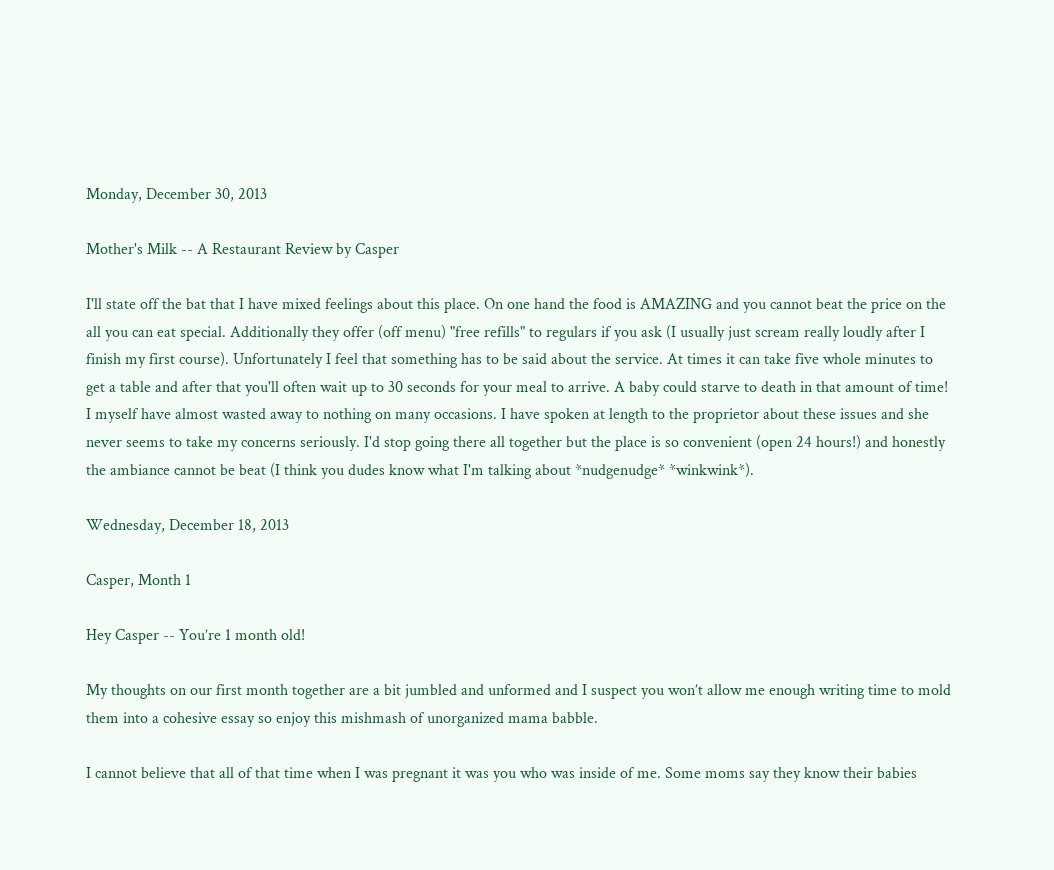Monday, December 30, 2013

Mother's Milk -- A Restaurant Review by Casper

I'll state off the bat that I have mixed feelings about this place. On one hand the food is AMAZING and you cannot beat the price on the all you can eat special. Additionally they offer (off menu) "free refills" to regulars if you ask (I usually just scream really loudly after I finish my first course). Unfortunately I feel that something has to be said about the service. At times it can take five whole minutes to get a table and after that you'll often wait up to 30 seconds for your meal to arrive. A baby could starve to death in that amount of time! I myself have almost wasted away to nothing on many occasions. I have spoken at length to the proprietor about these issues and she never seems to take my concerns seriously. I'd stop going there all together but the place is so convenient (open 24 hours!) and honestly the ambiance cannot be beat (I think you dudes know what I'm talking about *nudgenudge* *winkwink*).

Wednesday, December 18, 2013

Casper, Month 1

Hey Casper -- You’re 1 month old!

My thoughts on our first month together are a bit jumbled and unformed and I suspect you won’t allow me enough writing time to mold them into a cohesive essay so enjoy this mishmash of unorganized mama babble.

I cannot believe that all of that time when I was pregnant it was you who was inside of me. Some moms say they know their babies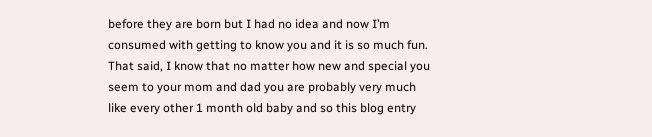before they are born but I had no idea and now I’m consumed with getting to know you and it is so much fun. That said, I know that no matter how new and special you seem to your mom and dad you are probably very much like every other 1 month old baby and so this blog entry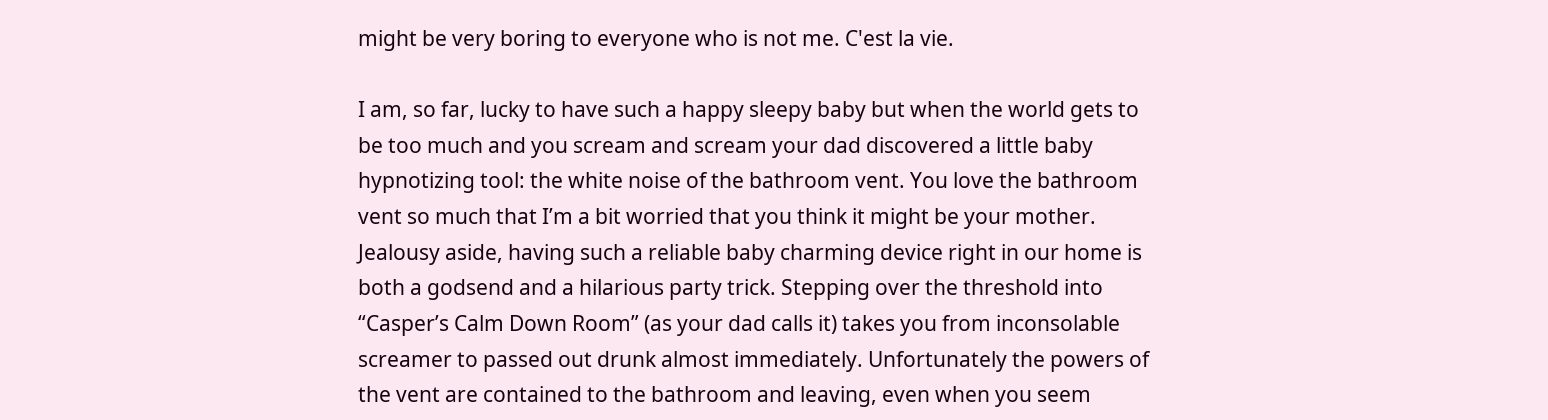might be very boring to everyone who is not me. C'est la vie.

I am, so far, lucky to have such a happy sleepy baby but when the world gets to be too much and you scream and scream your dad discovered a little baby hypnotizing tool: the white noise of the bathroom vent. You love the bathroom vent so much that I’m a bit worried that you think it might be your mother. Jealousy aside, having such a reliable baby charming device right in our home is both a godsend and a hilarious party trick. Stepping over the threshold into “Casper’s Calm Down Room” (as your dad calls it) takes you from inconsolable screamer to passed out drunk almost immediately. Unfortunately the powers of the vent are contained to the bathroom and leaving, even when you seem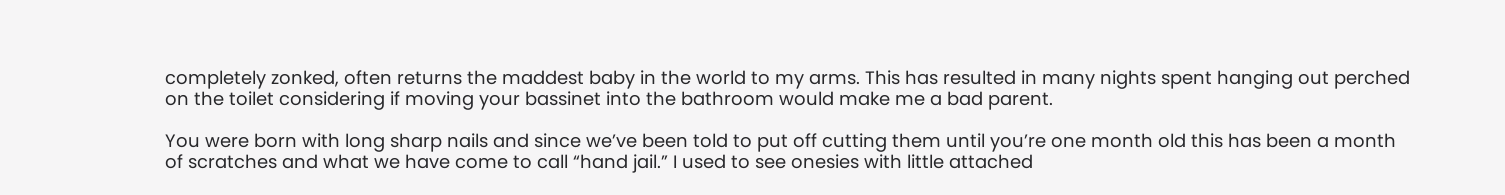completely zonked, often returns the maddest baby in the world to my arms. This has resulted in many nights spent hanging out perched on the toilet considering if moving your bassinet into the bathroom would make me a bad parent.

You were born with long sharp nails and since we’ve been told to put off cutting them until you’re one month old this has been a month of scratches and what we have come to call “hand jail.” I used to see onesies with little attached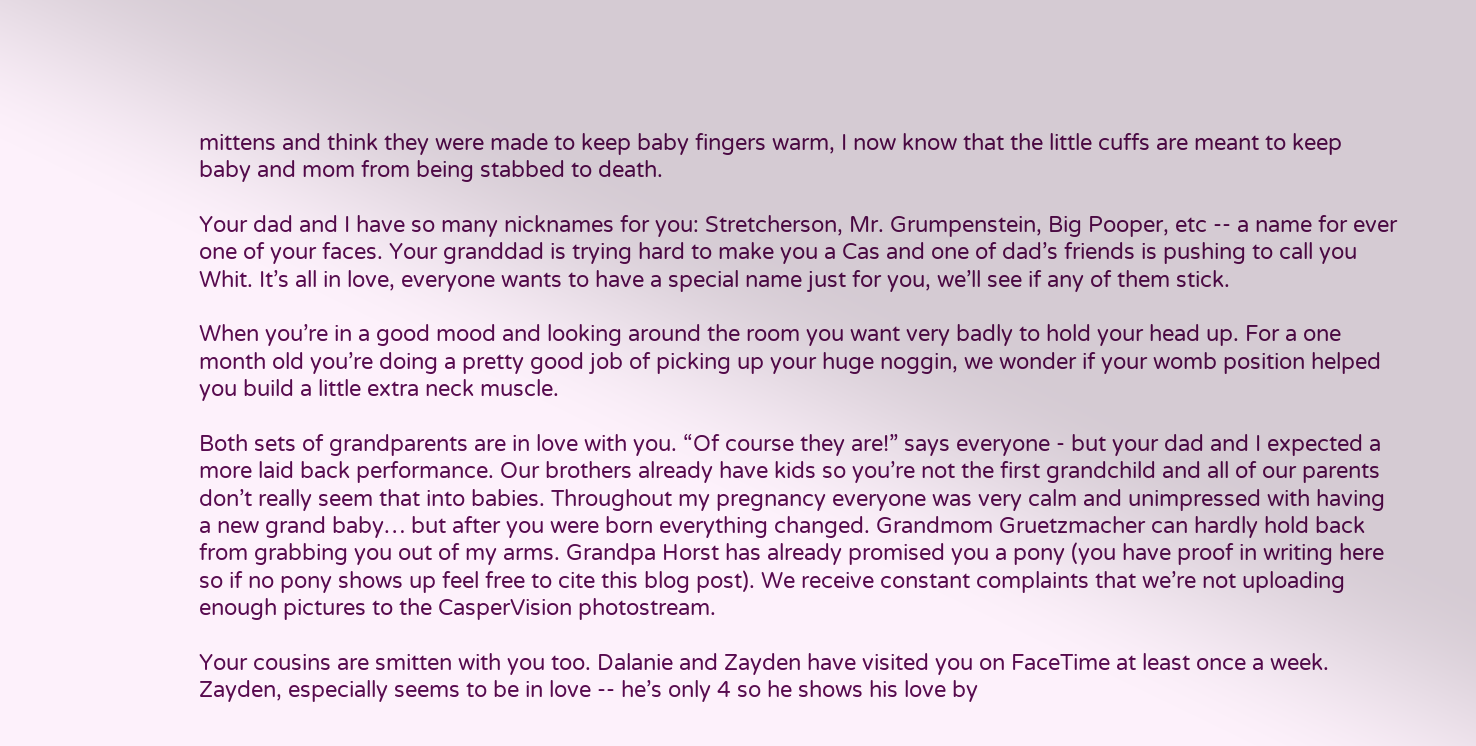mittens and think they were made to keep baby fingers warm, I now know that the little cuffs are meant to keep baby and mom from being stabbed to death.

Your dad and I have so many nicknames for you: Stretcherson, Mr. Grumpenstein, Big Pooper, etc -- a name for ever one of your faces. Your granddad is trying hard to make you a Cas and one of dad’s friends is pushing to call you Whit. It’s all in love, everyone wants to have a special name just for you, we’ll see if any of them stick.

When you’re in a good mood and looking around the room you want very badly to hold your head up. For a one month old you’re doing a pretty good job of picking up your huge noggin, we wonder if your womb position helped you build a little extra neck muscle.

Both sets of grandparents are in love with you. “Of course they are!” says everyone - but your dad and I expected a more laid back performance. Our brothers already have kids so you’re not the first grandchild and all of our parents don’t really seem that into babies. Throughout my pregnancy everyone was very calm and unimpressed with having a new grand baby… but after you were born everything changed. Grandmom Gruetzmacher can hardly hold back from grabbing you out of my arms. Grandpa Horst has already promised you a pony (you have proof in writing here so if no pony shows up feel free to cite this blog post). We receive constant complaints that we’re not uploading enough pictures to the CasperVision photostream.

Your cousins are smitten with you too. Dalanie and Zayden have visited you on FaceTime at least once a week. Zayden, especially seems to be in love -- he’s only 4 so he shows his love by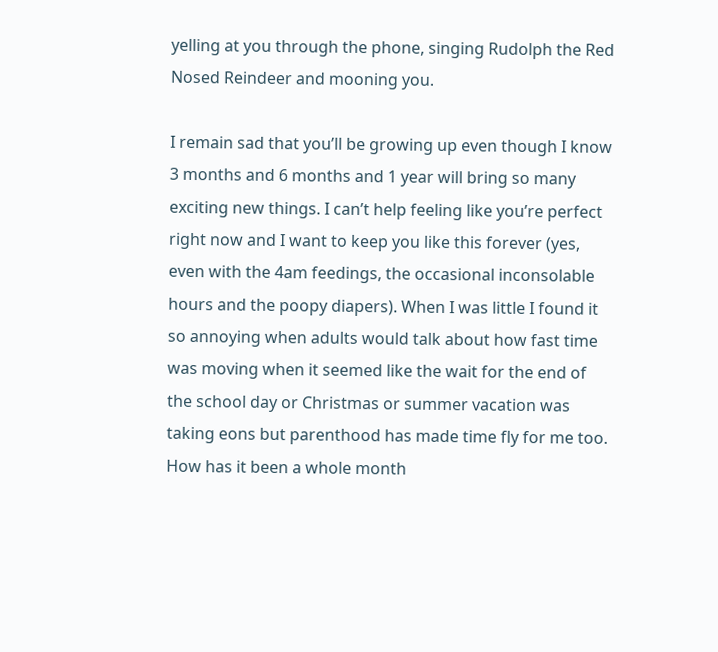yelling at you through the phone, singing Rudolph the Red Nosed Reindeer and mooning you.

I remain sad that you’ll be growing up even though I know 3 months and 6 months and 1 year will bring so many exciting new things. I can’t help feeling like you’re perfect right now and I want to keep you like this forever (yes, even with the 4am feedings, the occasional inconsolable hours and the poopy diapers). When I was little I found it so annoying when adults would talk about how fast time was moving when it seemed like the wait for the end of the school day or Christmas or summer vacation was taking eons but parenthood has made time fly for me too. How has it been a whole month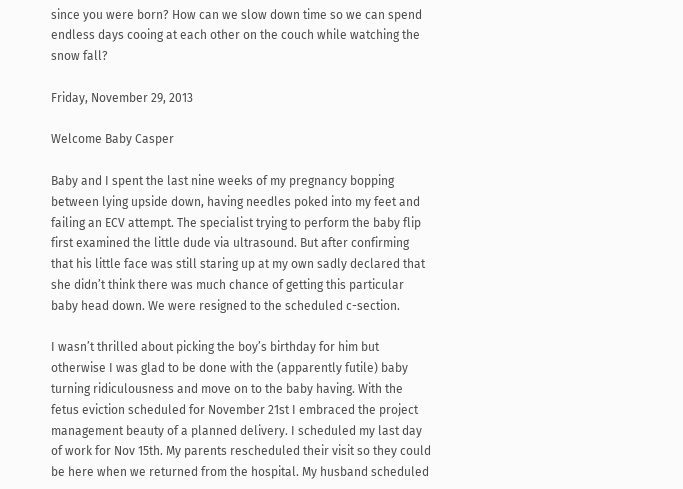since you were born? How can we slow down time so we can spend endless days cooing at each other on the couch while watching the snow fall?

Friday, November 29, 2013

Welcome Baby Casper

Baby and I spent the last nine weeks of my pregnancy bopping between lying upside down, having needles poked into my feet and failing an ECV attempt. The specialist trying to perform the baby flip first examined the little dude via ultrasound. But after confirming that his little face was still staring up at my own sadly declared that she didn’t think there was much chance of getting this particular baby head down. We were resigned to the scheduled c-section.

I wasn’t thrilled about picking the boy’s birthday for him but otherwise I was glad to be done with the (apparently futile) baby turning ridiculousness and move on to the baby having. With the fetus eviction scheduled for November 21st I embraced the project management beauty of a planned delivery. I scheduled my last day of work for Nov 15th. My parents rescheduled their visit so they could be here when we returned from the hospital. My husband scheduled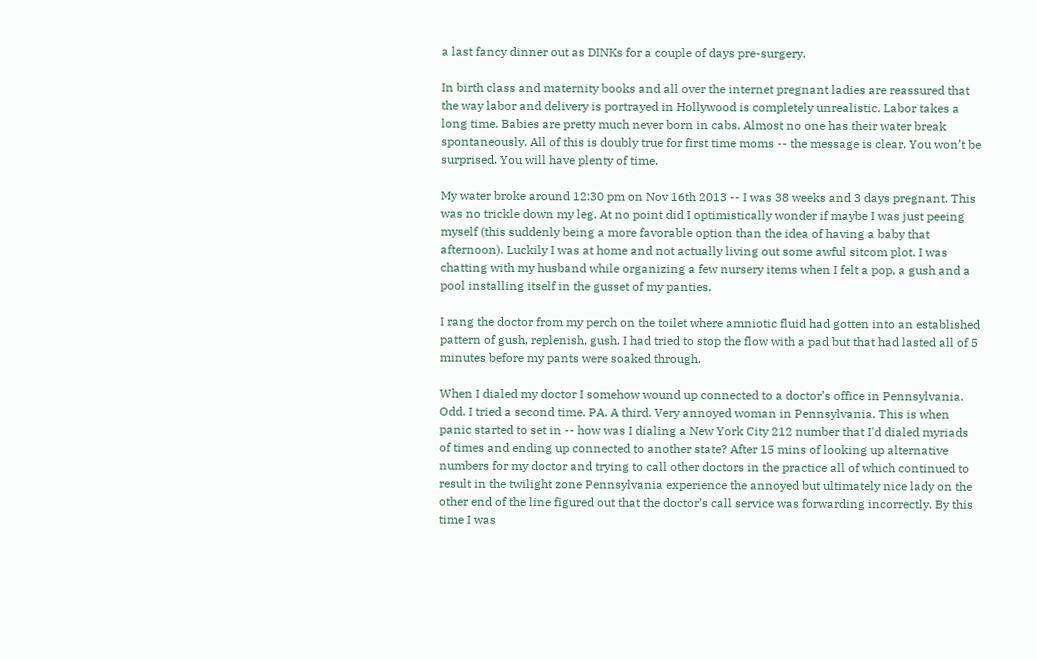a last fancy dinner out as DINKs for a couple of days pre-surgery.

In birth class and maternity books and all over the internet pregnant ladies are reassured that the way labor and delivery is portrayed in Hollywood is completely unrealistic. Labor takes a long time. Babies are pretty much never born in cabs. Almost no one has their water break spontaneously. All of this is doubly true for first time moms -- the message is clear. You won’t be surprised. You will have plenty of time.

My water broke around 12:30 pm on Nov 16th 2013 -- I was 38 weeks and 3 days pregnant. This was no trickle down my leg. At no point did I optimistically wonder if maybe I was just peeing myself (this suddenly being a more favorable option than the idea of having a baby that afternoon). Luckily I was at home and not actually living out some awful sitcom plot. I was chatting with my husband while organizing a few nursery items when I felt a pop, a gush and a pool installing itself in the gusset of my panties.

I rang the doctor from my perch on the toilet where amniotic fluid had gotten into an established pattern of gush, replenish, gush. I had tried to stop the flow with a pad but that had lasted all of 5 minutes before my pants were soaked through.

When I dialed my doctor I somehow wound up connected to a doctor’s office in Pennsylvania. Odd. I tried a second time. PA. A third. Very annoyed woman in Pennsylvania. This is when panic started to set in -- how was I dialing a New York City 212 number that I'd dialed myriads of times and ending up connected to another state? After 15 mins of looking up alternative numbers for my doctor and trying to call other doctors in the practice all of which continued to result in the twilight zone Pennsylvania experience the annoyed but ultimately nice lady on the other end of the line figured out that the doctor’s call service was forwarding incorrectly. By this time I was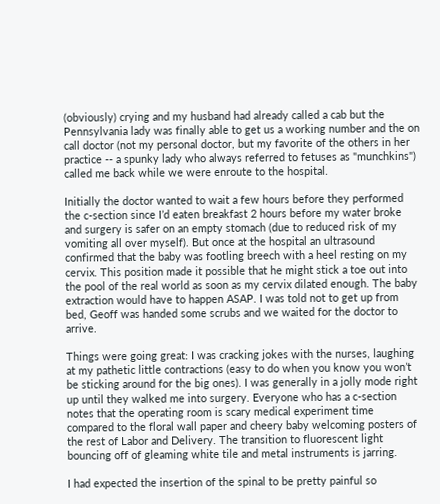(obviously) crying and my husband had already called a cab but the Pennsylvania lady was finally able to get us a working number and the on call doctor (not my personal doctor, but my favorite of the others in her practice -- a spunky lady who always referred to fetuses as "munchkins") called me back while we were enroute to the hospital.

Initially the doctor wanted to wait a few hours before they performed the c-section since I’d eaten breakfast 2 hours before my water broke and surgery is safer on an empty stomach (due to reduced risk of my vomiting all over myself). But once at the hospital an ultrasound confirmed that the baby was footling breech with a heel resting on my cervix. This position made it possible that he might stick a toe out into the pool of the real world as soon as my cervix dilated enough. The baby extraction would have to happen ASAP. I was told not to get up from bed, Geoff was handed some scrubs and we waited for the doctor to arrive.

Things were going great: I was cracking jokes with the nurses, laughing at my pathetic little contractions (easy to do when you know you won’t be sticking around for the big ones). I was generally in a jolly mode right up until they walked me into surgery. Everyone who has a c-section notes that the operating room is scary medical experiment time compared to the floral wall paper and cheery baby welcoming posters of the rest of Labor and Delivery. The transition to fluorescent light bouncing off of gleaming white tile and metal instruments is jarring.

I had expected the insertion of the spinal to be pretty painful so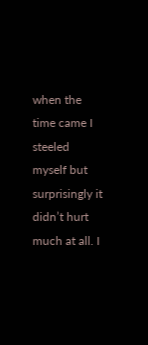when the time came I steeled myself but surprisingly it didn’t hurt much at all. I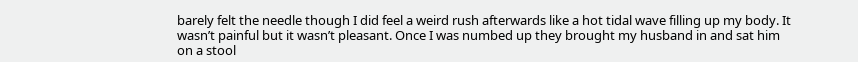barely felt the needle though I did feel a weird rush afterwards like a hot tidal wave filling up my body. It wasn’t painful but it wasn’t pleasant. Once I was numbed up they brought my husband in and sat him on a stool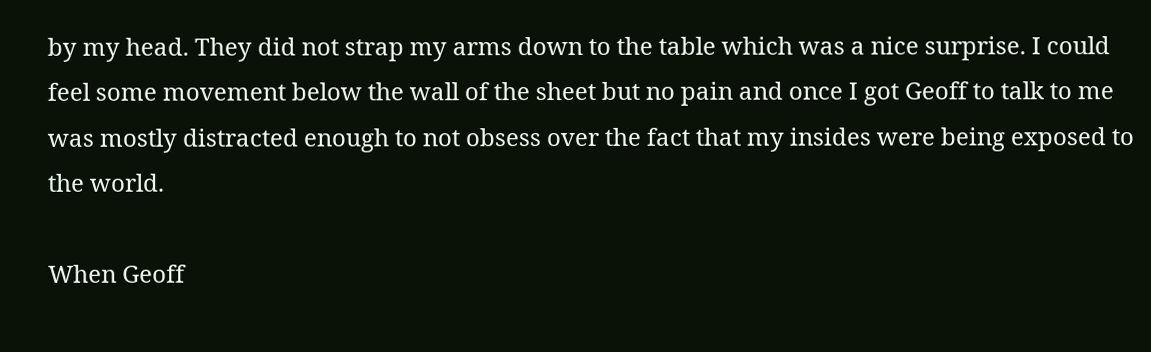by my head. They did not strap my arms down to the table which was a nice surprise. I could feel some movement below the wall of the sheet but no pain and once I got Geoff to talk to me was mostly distracted enough to not obsess over the fact that my insides were being exposed to the world.

When Geoff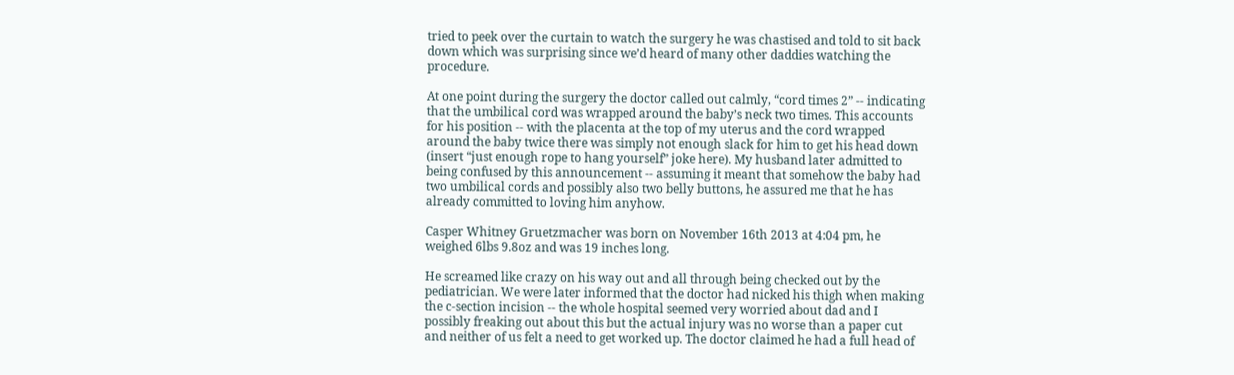tried to peek over the curtain to watch the surgery he was chastised and told to sit back down which was surprising since we’d heard of many other daddies watching the procedure.

At one point during the surgery the doctor called out calmly, “cord times 2” -- indicating that the umbilical cord was wrapped around the baby’s neck two times. This accounts for his position -- with the placenta at the top of my uterus and the cord wrapped around the baby twice there was simply not enough slack for him to get his head down (insert “just enough rope to hang yourself” joke here). My husband later admitted to being confused by this announcement -- assuming it meant that somehow the baby had two umbilical cords and possibly also two belly buttons, he assured me that he has already committed to loving him anyhow.

Casper Whitney Gruetzmacher was born on November 16th 2013 at 4:04 pm, he weighed 6lbs 9.8oz and was 19 inches long.

He screamed like crazy on his way out and all through being checked out by the pediatrician. We were later informed that the doctor had nicked his thigh when making the c-section incision -- the whole hospital seemed very worried about dad and I possibly freaking out about this but the actual injury was no worse than a paper cut and neither of us felt a need to get worked up. The doctor claimed he had a full head of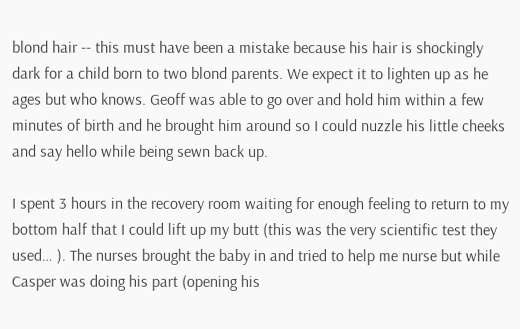blond hair -- this must have been a mistake because his hair is shockingly dark for a child born to two blond parents. We expect it to lighten up as he ages but who knows. Geoff was able to go over and hold him within a few minutes of birth and he brought him around so I could nuzzle his little cheeks and say hello while being sewn back up.

I spent 3 hours in the recovery room waiting for enough feeling to return to my bottom half that I could lift up my butt (this was the very scientific test they used… ). The nurses brought the baby in and tried to help me nurse but while Casper was doing his part (opening his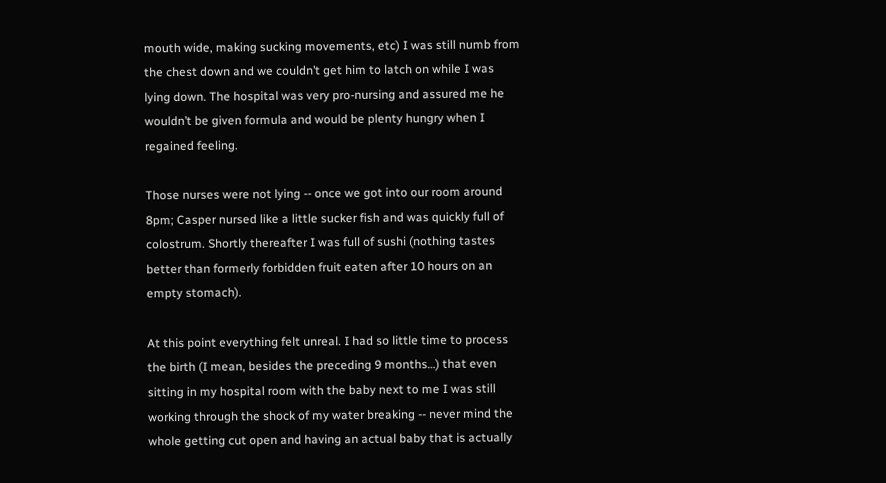mouth wide, making sucking movements, etc) I was still numb from the chest down and we couldn’t get him to latch on while I was lying down. The hospital was very pro-nursing and assured me he wouldn’t be given formula and would be plenty hungry when I regained feeling.

Those nurses were not lying -- once we got into our room around 8pm; Casper nursed like a little sucker fish and was quickly full of colostrum. Shortly thereafter I was full of sushi (nothing tastes better than formerly forbidden fruit eaten after 10 hours on an empty stomach).

At this point everything felt unreal. I had so little time to process the birth (I mean, besides the preceding 9 months…) that even sitting in my hospital room with the baby next to me I was still working through the shock of my water breaking -- never mind the whole getting cut open and having an actual baby that is actually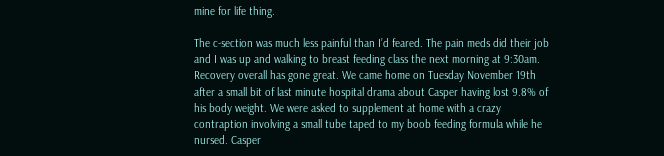mine for life thing.

The c-section was much less painful than I’d feared. The pain meds did their job and I was up and walking to breast feeding class the next morning at 9:30am. Recovery overall has gone great. We came home on Tuesday November 19th after a small bit of last minute hospital drama about Casper having lost 9.8% of his body weight. We were asked to supplement at home with a crazy contraption involving a small tube taped to my boob feeding formula while he nursed. Casper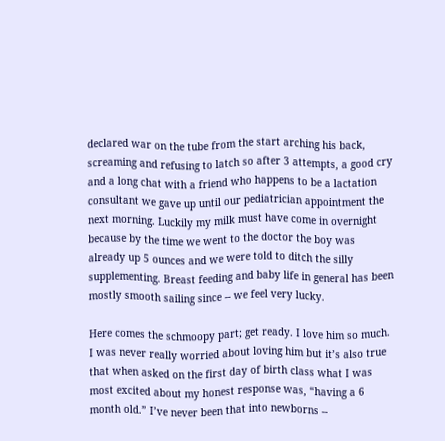declared war on the tube from the start arching his back, screaming and refusing to latch so after 3 attempts, a good cry and a long chat with a friend who happens to be a lactation consultant we gave up until our pediatrician appointment the next morning. Luckily my milk must have come in overnight because by the time we went to the doctor the boy was already up 5 ounces and we were told to ditch the silly supplementing. Breast feeding and baby life in general has been mostly smooth sailing since -- we feel very lucky.

Here comes the schmoopy part; get ready. I love him so much. I was never really worried about loving him but it’s also true that when asked on the first day of birth class what I was most excited about my honest response was, “having a 6 month old.” I’ve never been that into newborns --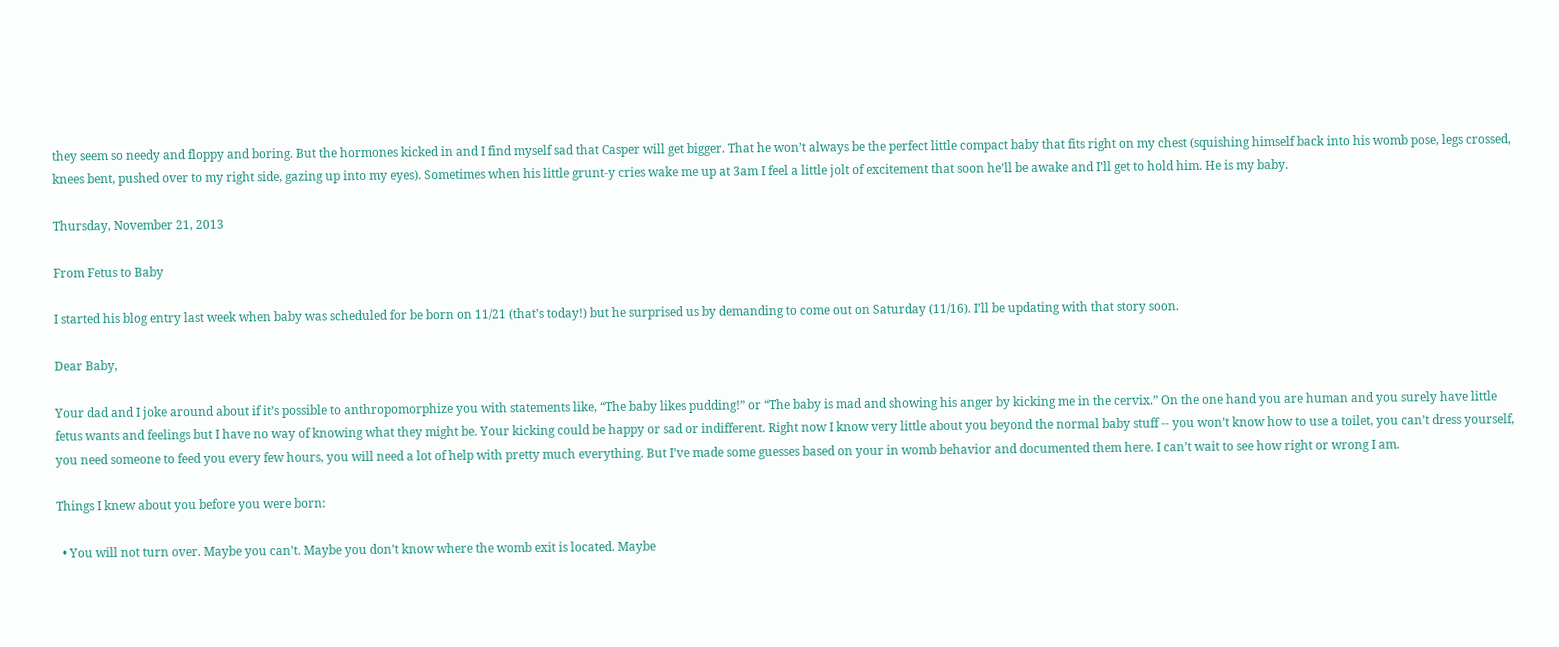they seem so needy and floppy and boring. But the hormones kicked in and I find myself sad that Casper will get bigger. That he won’t always be the perfect little compact baby that fits right on my chest (squishing himself back into his womb pose, legs crossed, knees bent, pushed over to my right side, gazing up into my eyes). Sometimes when his little grunt-y cries wake me up at 3am I feel a little jolt of excitement that soon he’ll be awake and I’ll get to hold him. He is my baby.

Thursday, November 21, 2013

From Fetus to Baby

I started his blog entry last week when baby was scheduled for be born on 11/21 (that’s today!) but he surprised us by demanding to come out on Saturday (11/16). I’ll be updating with that story soon.

Dear Baby,

Your dad and I joke around about if it’s possible to anthropomorphize you with statements like, “The baby likes pudding!” or “The baby is mad and showing his anger by kicking me in the cervix.” On the one hand you are human and you surely have little fetus wants and feelings but I have no way of knowing what they might be. Your kicking could be happy or sad or indifferent. Right now I know very little about you beyond the normal baby stuff -- you won’t know how to use a toilet, you can’t dress yourself, you need someone to feed you every few hours, you will need a lot of help with pretty much everything. But I’ve made some guesses based on your in womb behavior and documented them here. I can’t wait to see how right or wrong I am.

Things I knew about you before you were born:

  • You will not turn over. Maybe you can’t. Maybe you don’t know where the womb exit is located. Maybe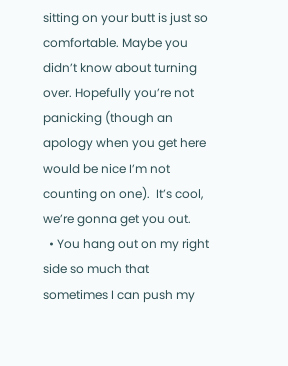sitting on your butt is just so comfortable. Maybe you didn’t know about turning over. Hopefully you’re not panicking (though an apology when you get here would be nice I’m not counting on one).  It’s cool, we’re gonna get you out.
  • You hang out on my right side so much that sometimes I can push my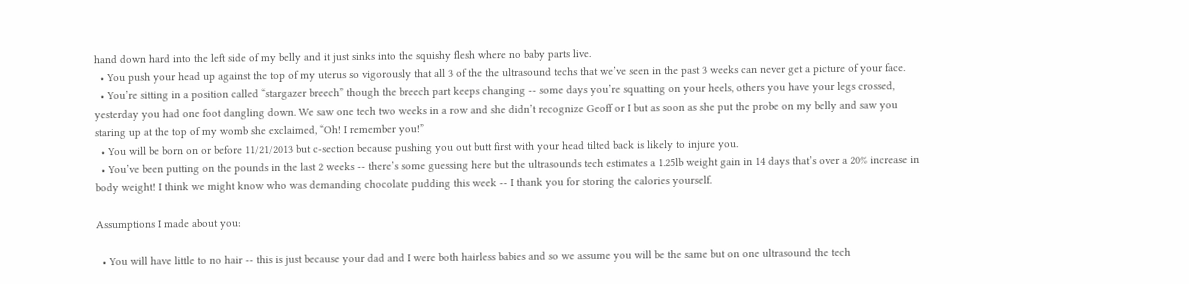hand down hard into the left side of my belly and it just sinks into the squishy flesh where no baby parts live.
  • You push your head up against the top of my uterus so vigorously that all 3 of the the ultrasound techs that we’ve seen in the past 3 weeks can never get a picture of your face.
  • You’re sitting in a position called “stargazer breech” though the breech part keeps changing -- some days you’re squatting on your heels, others you have your legs crossed, yesterday you had one foot dangling down. We saw one tech two weeks in a row and she didn’t recognize Geoff or I but as soon as she put the probe on my belly and saw you staring up at the top of my womb she exclaimed, “Oh! I remember you!”
  • You will be born on or before 11/21/2013 but c-section because pushing you out butt first with your head tilted back is likely to injure you.
  • You’ve been putting on the pounds in the last 2 weeks -- there’s some guessing here but the ultrasounds tech estimates a 1.25lb weight gain in 14 days that’s over a 20% increase in body weight! I think we might know who was demanding chocolate pudding this week -- I thank you for storing the calories yourself.

Assumptions I made about you:

  • You will have little to no hair -- this is just because your dad and I were both hairless babies and so we assume you will be the same but on one ultrasound the tech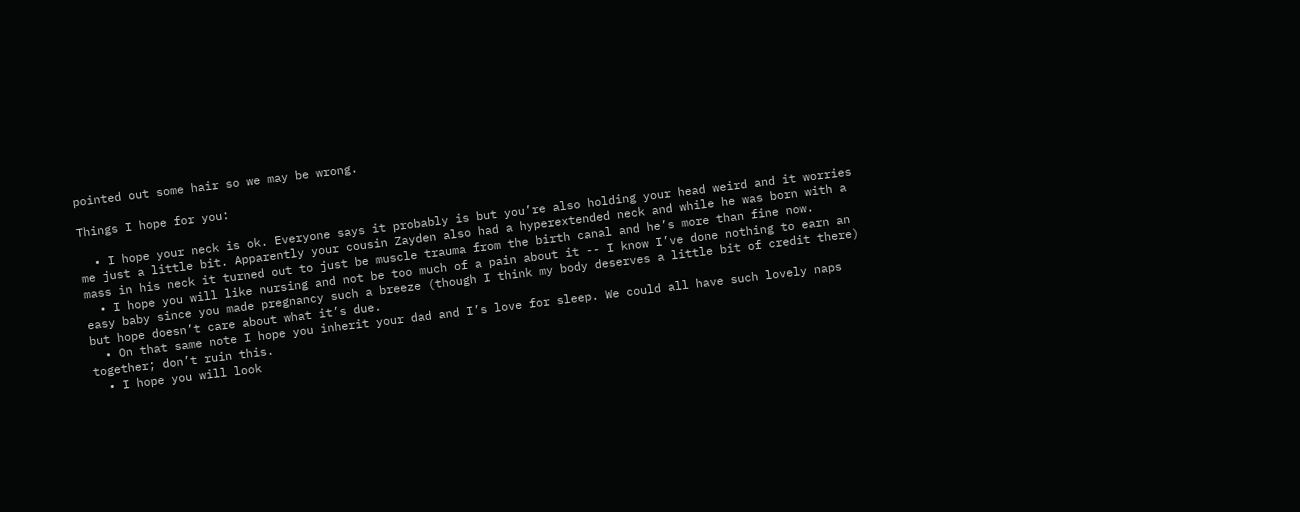pointed out some hair so we may be wrong.

Things I hope for you:

  • I hope your neck is ok. Everyone says it probably is but you’re also holding your head weird and it worries me just a little bit. Apparently your cousin Zayden also had a hyperextended neck and while he was born with a mass in his neck it turned out to just be muscle trauma from the birth canal and he’s more than fine now.
  • I hope you will like nursing and not be too much of a pain about it -- I know I’ve done nothing to earn an easy baby since you made pregnancy such a breeze (though I think my body deserves a little bit of credit there) but hope doesn’t care about what it’s due.
  • On that same note I hope you inherit your dad and I’s love for sleep. We could all have such lovely naps together; don’t ruin this.
  • I hope you will look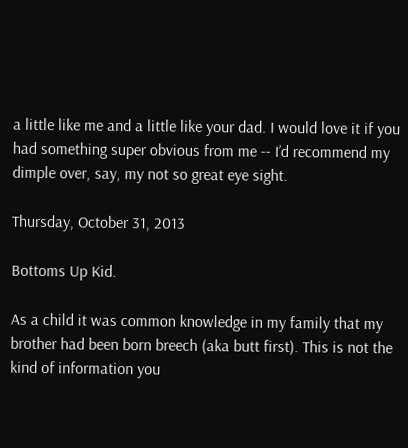a little like me and a little like your dad. I would love it if you had something super obvious from me -- I’d recommend my dimple over, say, my not so great eye sight.

Thursday, October 31, 2013

Bottoms Up Kid.

As a child it was common knowledge in my family that my brother had been born breech (aka butt first). This is not the kind of information you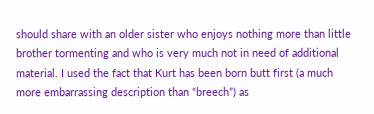should share with an older sister who enjoys nothing more than little brother tormenting and who is very much not in need of additional material. I used the fact that Kurt has been born butt first (a much more embarrassing description than “breech”) as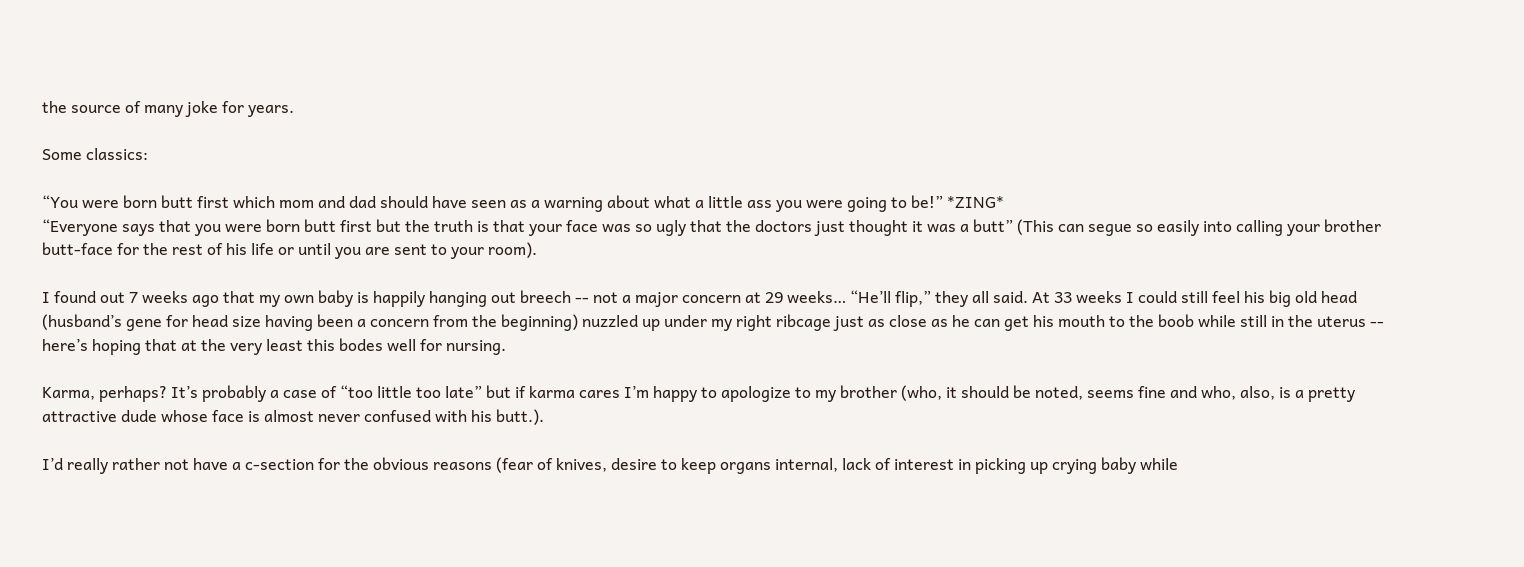the source of many joke for years.

Some classics:

“You were born butt first which mom and dad should have seen as a warning about what a little ass you were going to be!” *ZING*
“Everyone says that you were born butt first but the truth is that your face was so ugly that the doctors just thought it was a butt” (This can segue so easily into calling your brother butt-face for the rest of his life or until you are sent to your room).

I found out 7 weeks ago that my own baby is happily hanging out breech -- not a major concern at 29 weeks… “He’ll flip,” they all said. At 33 weeks I could still feel his big old head (husband’s gene for head size having been a concern from the beginning) nuzzled up under my right ribcage just as close as he can get his mouth to the boob while still in the uterus -- here’s hoping that at the very least this bodes well for nursing.

Karma, perhaps? It’s probably a case of “too little too late” but if karma cares I’m happy to apologize to my brother (who, it should be noted, seems fine and who, also, is a pretty attractive dude whose face is almost never confused with his butt.).

I’d really rather not have a c-section for the obvious reasons (fear of knives, desire to keep organs internal, lack of interest in picking up crying baby while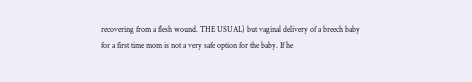recovering from a flesh wound. THE USUAL) but vaginal delivery of a breech baby for a first time mom is not a very safe option for the baby. If he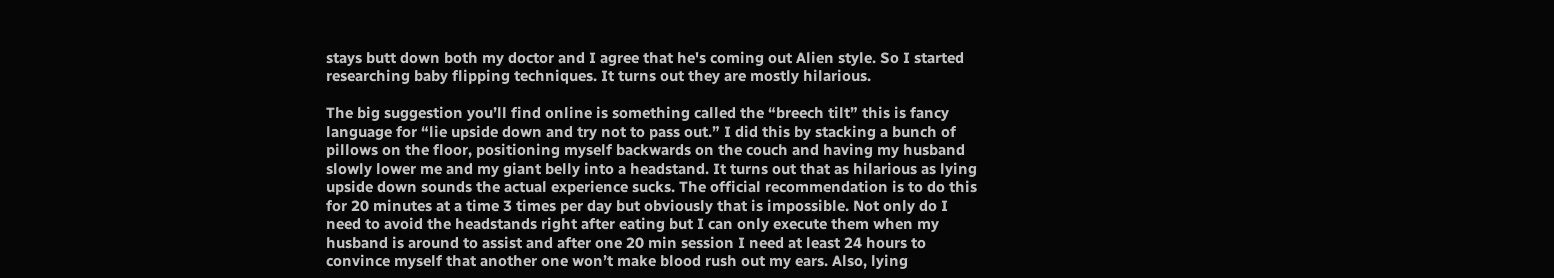stays butt down both my doctor and I agree that he's coming out Alien style. So I started researching baby flipping techniques. It turns out they are mostly hilarious.

The big suggestion you’ll find online is something called the “breech tilt” this is fancy language for “lie upside down and try not to pass out.” I did this by stacking a bunch of pillows on the floor, positioning myself backwards on the couch and having my husband slowly lower me and my giant belly into a headstand. It turns out that as hilarious as lying upside down sounds the actual experience sucks. The official recommendation is to do this for 20 minutes at a time 3 times per day but obviously that is impossible. Not only do I need to avoid the headstands right after eating but I can only execute them when my husband is around to assist and after one 20 min session I need at least 24 hours to convince myself that another one won’t make blood rush out my ears. Also, lying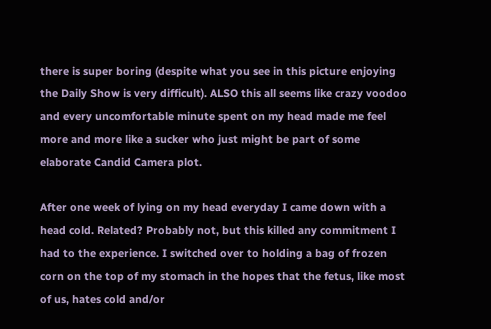there is super boring (despite what you see in this picture enjoying the Daily Show is very difficult). ALSO this all seems like crazy voodoo and every uncomfortable minute spent on my head made me feel more and more like a sucker who just might be part of some elaborate Candid Camera plot.

After one week of lying on my head everyday I came down with a head cold. Related? Probably not, but this killed any commitment I had to the experience. I switched over to holding a bag of frozen corn on the top of my stomach in the hopes that the fetus, like most of us, hates cold and/or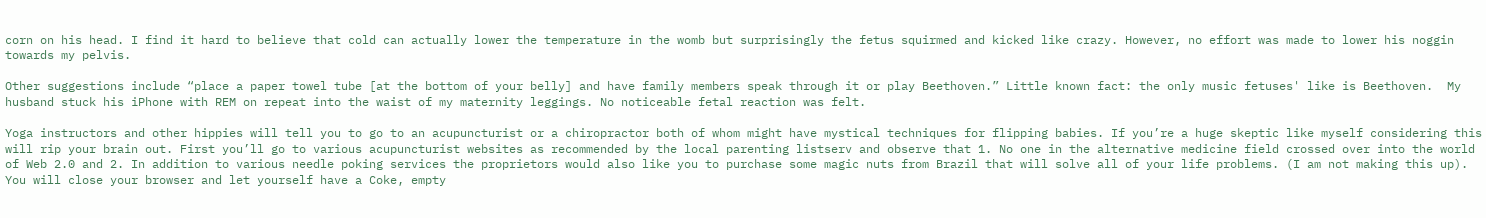corn on his head. I find it hard to believe that cold can actually lower the temperature in the womb but surprisingly the fetus squirmed and kicked like crazy. However, no effort was made to lower his noggin towards my pelvis.

Other suggestions include “place a paper towel tube [at the bottom of your belly] and have family members speak through it or play Beethoven.” Little known fact: the only music fetuses' like is Beethoven.  My husband stuck his iPhone with REM on repeat into the waist of my maternity leggings. No noticeable fetal reaction was felt.

Yoga instructors and other hippies will tell you to go to an acupuncturist or a chiropractor both of whom might have mystical techniques for flipping babies. If you’re a huge skeptic like myself considering this will rip your brain out. First you’ll go to various acupuncturist websites as recommended by the local parenting listserv and observe that 1. No one in the alternative medicine field crossed over into the world of Web 2.0 and 2. In addition to various needle poking services the proprietors would also like you to purchase some magic nuts from Brazil that will solve all of your life problems. (I am not making this up). You will close your browser and let yourself have a Coke, empty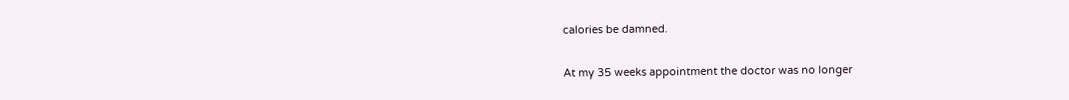calories be damned.

At my 35 weeks appointment the doctor was no longer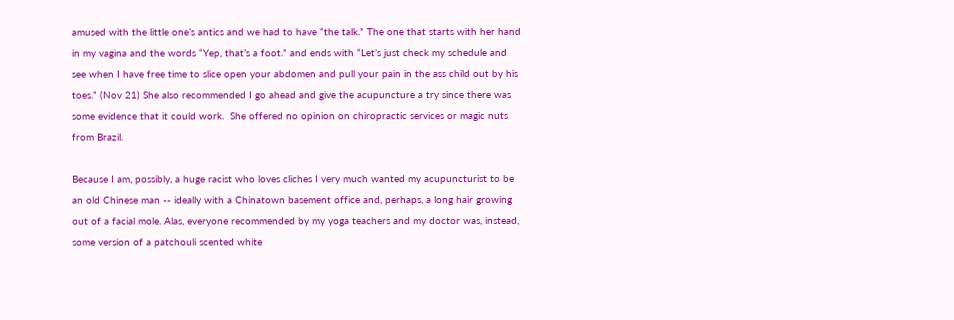amused with the little one’s antics and we had to have “the talk.” The one that starts with her hand in my vagina and the words “Yep, that’s a foot.” and ends with “Let’s just check my schedule and see when I have free time to slice open your abdomen and pull your pain in the ass child out by his toes.” (Nov 21) She also recommended I go ahead and give the acupuncture a try since there was some evidence that it could work.  She offered no opinion on chiropractic services or magic nuts from Brazil.

Because I am, possibly, a huge racist who loves cliches I very much wanted my acupuncturist to be an old Chinese man -- ideally with a Chinatown basement office and, perhaps, a long hair growing out of a facial mole. Alas, everyone recommended by my yoga teachers and my doctor was, instead, some version of a patchouli scented white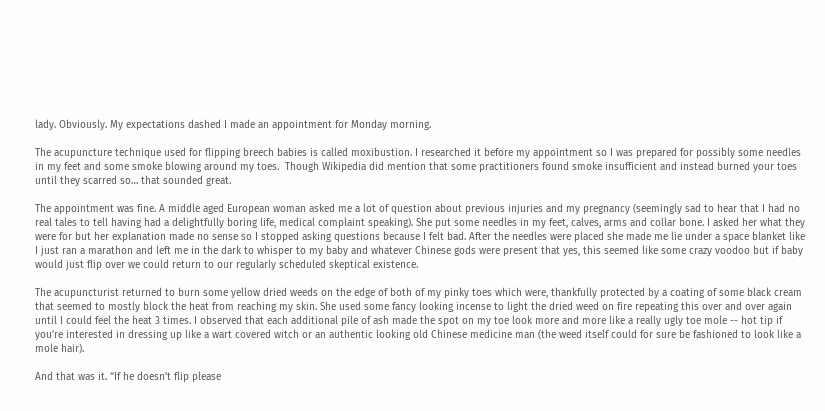lady. Obviously. My expectations dashed I made an appointment for Monday morning.

The acupuncture technique used for flipping breech babies is called moxibustion. I researched it before my appointment so I was prepared for possibly some needles in my feet and some smoke blowing around my toes.  Though Wikipedia did mention that some practitioners found smoke insufficient and instead burned your toes until they scarred so… that sounded great.

The appointment was fine. A middle aged European woman asked me a lot of question about previous injuries and my pregnancy (seemingly sad to hear that I had no real tales to tell having had a delightfully boring life, medical complaint speaking). She put some needles in my feet, calves, arms and collar bone. I asked her what they were for but her explanation made no sense so I stopped asking questions because I felt bad. After the needles were placed she made me lie under a space blanket like I just ran a marathon and left me in the dark to whisper to my baby and whatever Chinese gods were present that yes, this seemed like some crazy voodoo but if baby would just flip over we could return to our regularly scheduled skeptical existence.

The acupuncturist returned to burn some yellow dried weeds on the edge of both of my pinky toes which were, thankfully protected by a coating of some black cream that seemed to mostly block the heat from reaching my skin. She used some fancy looking incense to light the dried weed on fire repeating this over and over again until I could feel the heat 3 times. I observed that each additional pile of ash made the spot on my toe look more and more like a really ugly toe mole -- hot tip if you’re interested in dressing up like a wart covered witch or an authentic looking old Chinese medicine man (the weed itself could for sure be fashioned to look like a mole hair).

And that was it. “If he doesn’t flip please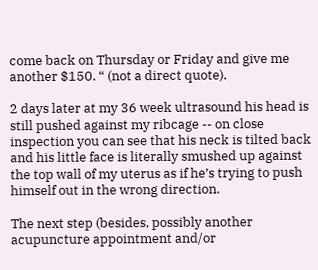come back on Thursday or Friday and give me another $150. “ (not a direct quote).

2 days later at my 36 week ultrasound his head is still pushed against my ribcage -- on close inspection you can see that his neck is tilted back and his little face is literally smushed up against the top wall of my uterus as if he’s trying to push himself out in the wrong direction.

The next step (besides, possibly another acupuncture appointment and/or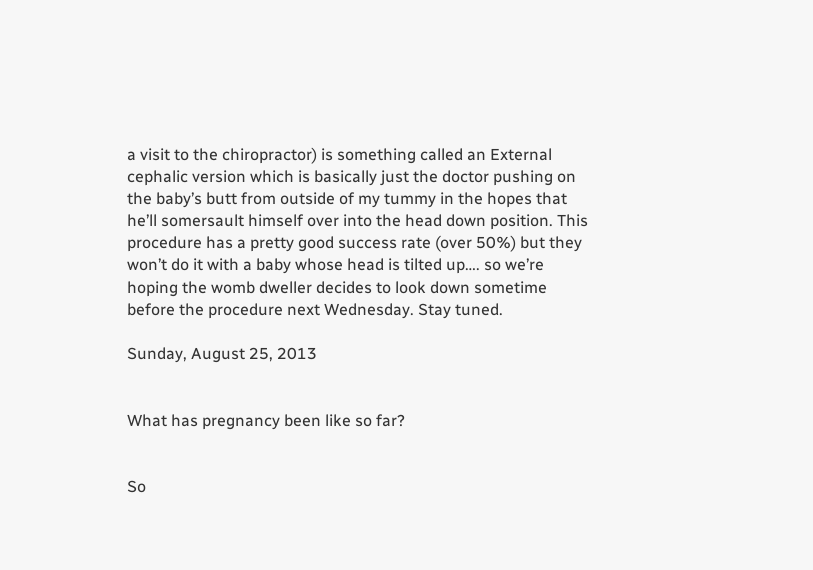a visit to the chiropractor) is something called an External cephalic version which is basically just the doctor pushing on the baby’s butt from outside of my tummy in the hopes that he’ll somersault himself over into the head down position. This procedure has a pretty good success rate (over 50%) but they won’t do it with a baby whose head is tilted up…. so we’re hoping the womb dweller decides to look down sometime before the procedure next Wednesday. Stay tuned.

Sunday, August 25, 2013


What has pregnancy been like so far?


So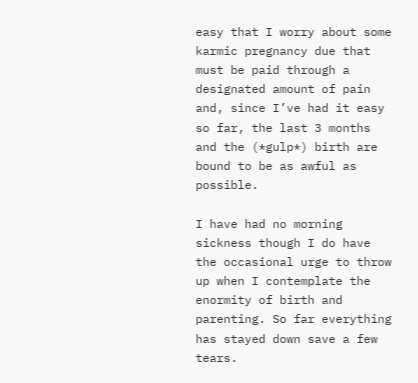easy that I worry about some karmic pregnancy due that must be paid through a designated amount of pain and, since I’ve had it easy so far, the last 3 months and the (*gulp*) birth are bound to be as awful as possible.

I have had no morning sickness though I do have the occasional urge to throw up when I contemplate the enormity of birth and parenting. So far everything has stayed down save a few tears.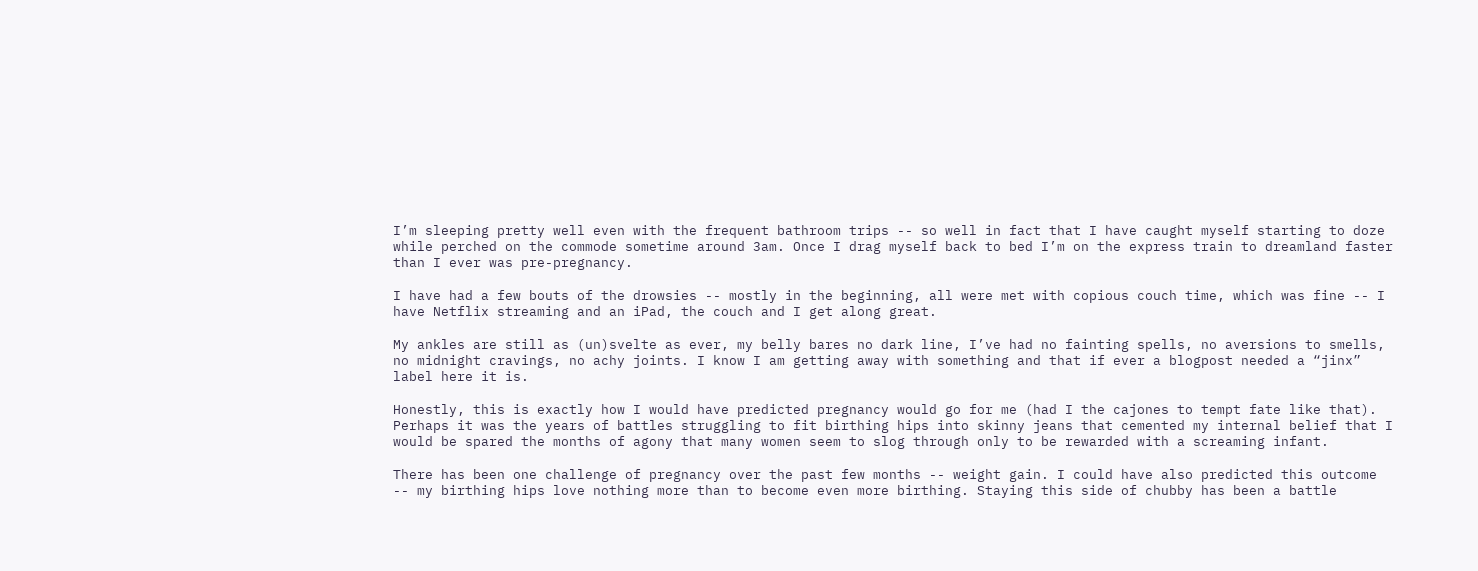I’m sleeping pretty well even with the frequent bathroom trips -- so well in fact that I have caught myself starting to doze while perched on the commode sometime around 3am. Once I drag myself back to bed I’m on the express train to dreamland faster than I ever was pre-pregnancy.

I have had a few bouts of the drowsies -- mostly in the beginning, all were met with copious couch time, which was fine -- I have Netflix streaming and an iPad, the couch and I get along great.

My ankles are still as (un)svelte as ever, my belly bares no dark line, I’ve had no fainting spells, no aversions to smells, no midnight cravings, no achy joints. I know I am getting away with something and that if ever a blogpost needed a “jinx” label here it is.

Honestly, this is exactly how I would have predicted pregnancy would go for me (had I the cajones to tempt fate like that). Perhaps it was the years of battles struggling to fit birthing hips into skinny jeans that cemented my internal belief that I would be spared the months of agony that many women seem to slog through only to be rewarded with a screaming infant.

There has been one challenge of pregnancy over the past few months -- weight gain. I could have also predicted this outcome -- my birthing hips love nothing more than to become even more birthing. Staying this side of chubby has been a battle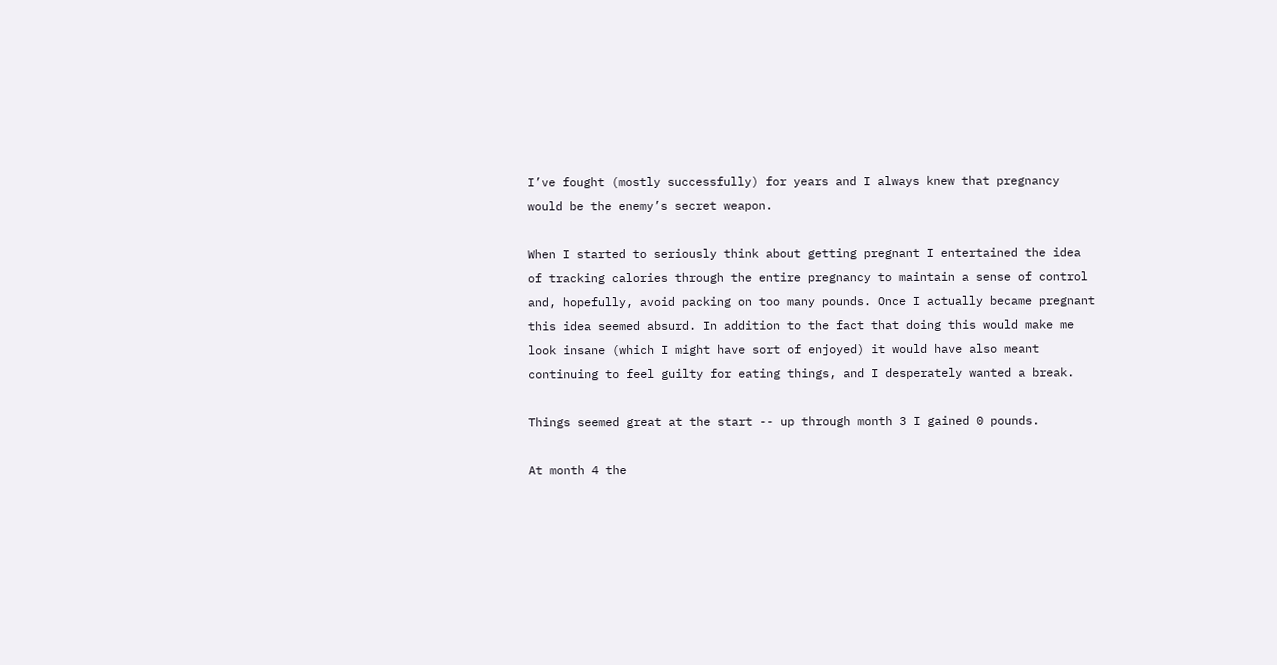I’ve fought (mostly successfully) for years and I always knew that pregnancy would be the enemy’s secret weapon.

When I started to seriously think about getting pregnant I entertained the idea of tracking calories through the entire pregnancy to maintain a sense of control and, hopefully, avoid packing on too many pounds. Once I actually became pregnant this idea seemed absurd. In addition to the fact that doing this would make me look insane (which I might have sort of enjoyed) it would have also meant continuing to feel guilty for eating things, and I desperately wanted a break.

Things seemed great at the start -- up through month 3 I gained 0 pounds.

At month 4 the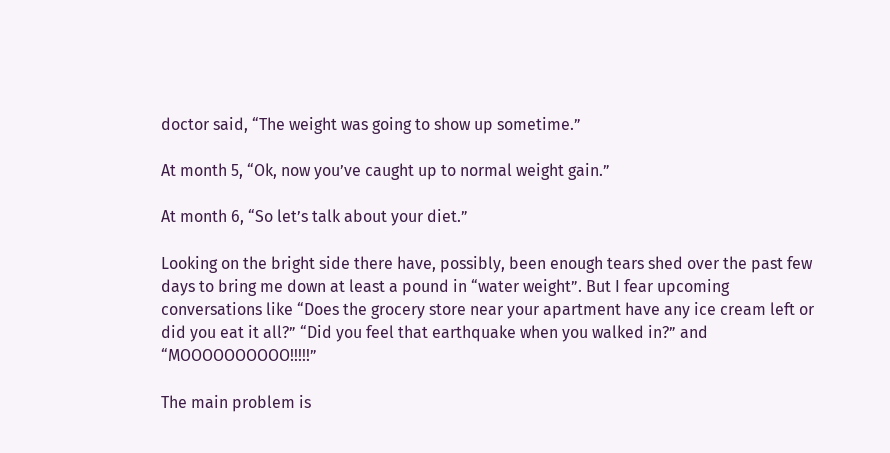doctor said, “The weight was going to show up sometime.”

At month 5, “Ok, now you’ve caught up to normal weight gain.”

At month 6, “So let’s talk about your diet.”

Looking on the bright side there have, possibly, been enough tears shed over the past few days to bring me down at least a pound in “water weight”. But I fear upcoming conversations like “Does the grocery store near your apartment have any ice cream left or did you eat it all?” “Did you feel that earthquake when you walked in?” and “MOOOOOOOOOO!!!!!”

The main problem is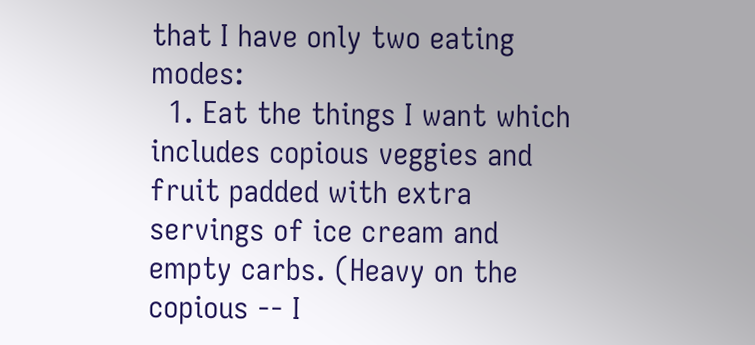that I have only two eating modes:
  1. Eat the things I want which includes copious veggies and fruit padded with extra servings of ice cream and empty carbs. (Heavy on the copious -- I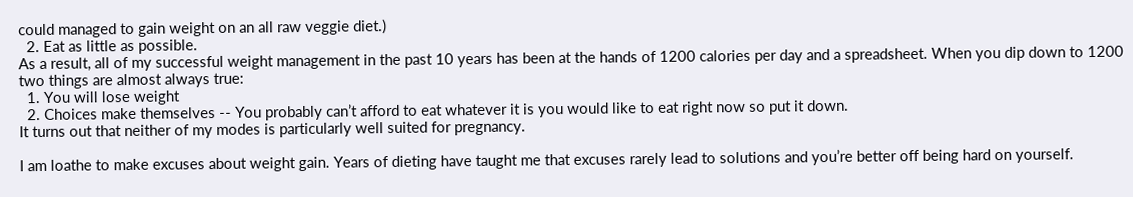could managed to gain weight on an all raw veggie diet.)
  2. Eat as little as possible.
As a result, all of my successful weight management in the past 10 years has been at the hands of 1200 calories per day and a spreadsheet. When you dip down to 1200 two things are almost always true:
  1. You will lose weight
  2. Choices make themselves -- You probably can’t afford to eat whatever it is you would like to eat right now so put it down.
It turns out that neither of my modes is particularly well suited for pregnancy.

I am loathe to make excuses about weight gain. Years of dieting have taught me that excuses rarely lead to solutions and you’re better off being hard on yourself.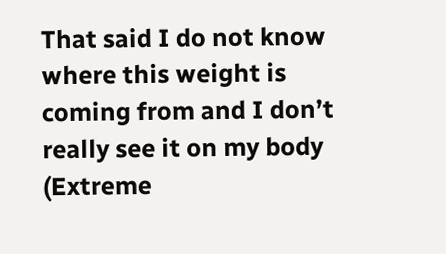That said I do not know where this weight is coming from and I don’t really see it on my body (Extreme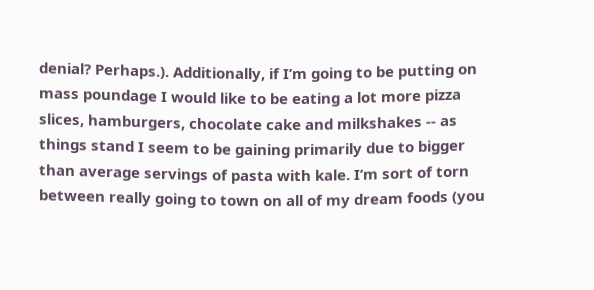denial? Perhaps.). Additionally, if I’m going to be putting on mass poundage I would like to be eating a lot more pizza slices, hamburgers, chocolate cake and milkshakes -- as things stand I seem to be gaining primarily due to bigger than average servings of pasta with kale. I’m sort of torn between really going to town on all of my dream foods (you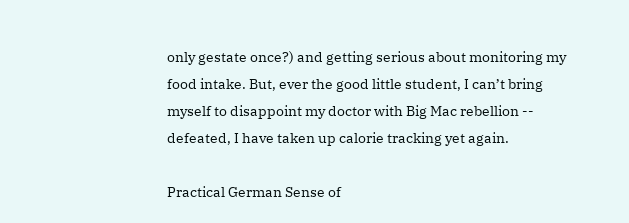only gestate once?) and getting serious about monitoring my food intake. But, ever the good little student, I can’t bring myself to disappoint my doctor with Big Mac rebellion -- defeated, I have taken up calorie tracking yet again.

Practical German Sense of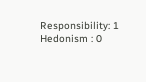Responsibility: 1
Hedonism : 0